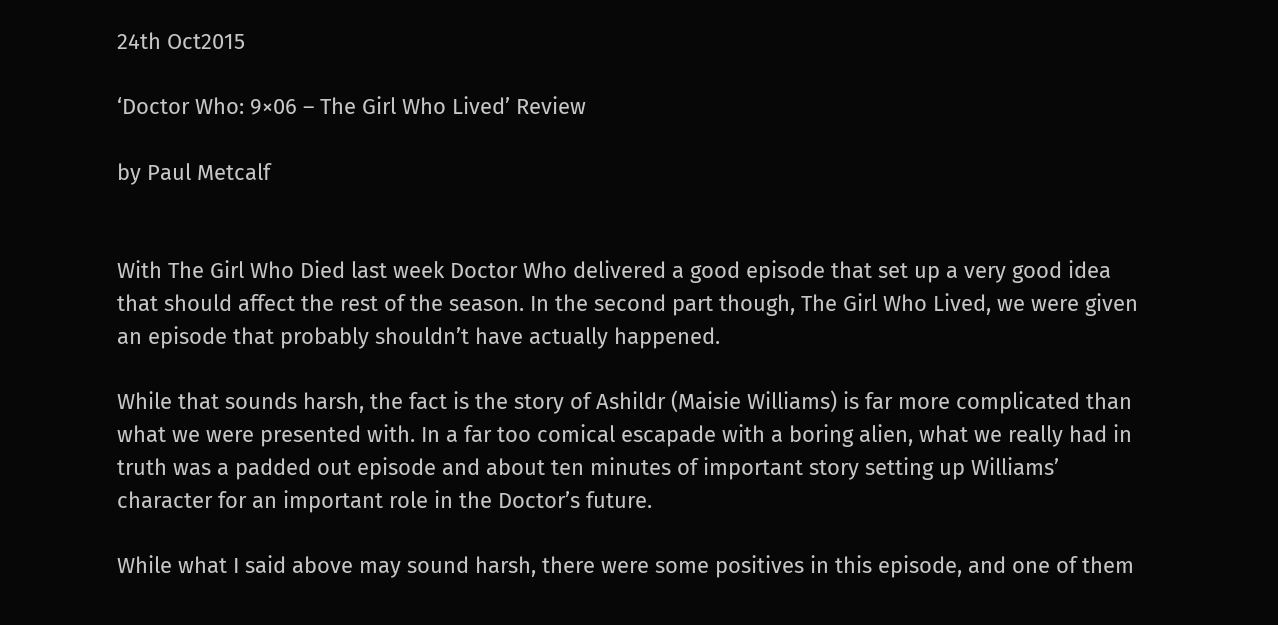24th Oct2015

‘Doctor Who: 9×06 – The Girl Who Lived’ Review

by Paul Metcalf


With The Girl Who Died last week Doctor Who delivered a good episode that set up a very good idea that should affect the rest of the season. In the second part though, The Girl Who Lived, we were given an episode that probably shouldn’t have actually happened.

While that sounds harsh, the fact is the story of Ashildr (Maisie Williams) is far more complicated than what we were presented with. In a far too comical escapade with a boring alien, what we really had in truth was a padded out episode and about ten minutes of important story setting up Williams’ character for an important role in the Doctor’s future.

While what I said above may sound harsh, there were some positives in this episode, and one of them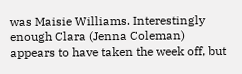was Maisie Williams. Interestingly enough Clara (Jenna Coleman) appears to have taken the week off, but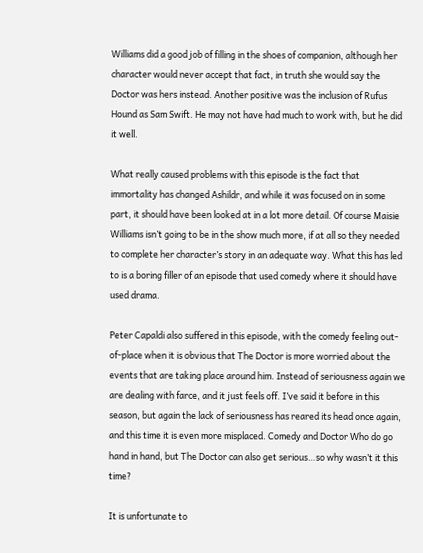Williams did a good job of filling in the shoes of companion, although her character would never accept that fact, in truth she would say the Doctor was hers instead. Another positive was the inclusion of Rufus Hound as Sam Swift. He may not have had much to work with, but he did it well.

What really caused problems with this episode is the fact that immortality has changed Ashildr, and while it was focused on in some part, it should have been looked at in a lot more detail. Of course Maisie Williams isn’t going to be in the show much more, if at all so they needed to complete her character’s story in an adequate way. What this has led to is a boring filler of an episode that used comedy where it should have used drama.

Peter Capaldi also suffered in this episode, with the comedy feeling out-of-place when it is obvious that The Doctor is more worried about the events that are taking place around him. Instead of seriousness again we are dealing with farce, and it just feels off. I’ve said it before in this season, but again the lack of seriousness has reared its head once again, and this time it is even more misplaced. Comedy and Doctor Who do go hand in hand, but The Doctor can also get serious…so why wasn’t it this time?

It is unfortunate to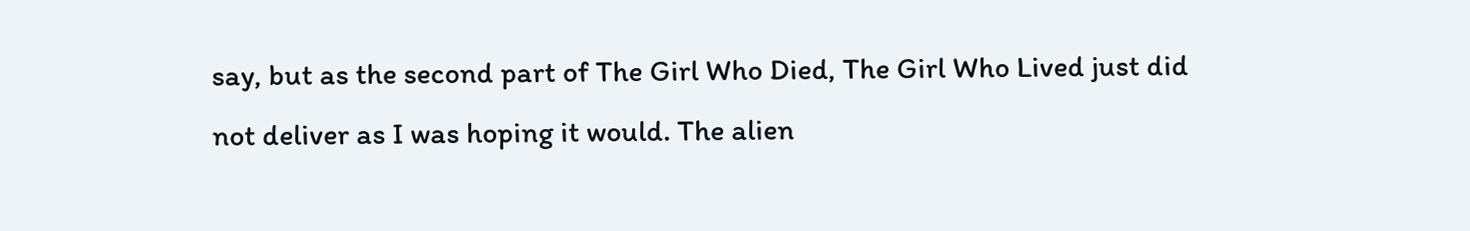say, but as the second part of The Girl Who Died, The Girl Who Lived just did not deliver as I was hoping it would. The alien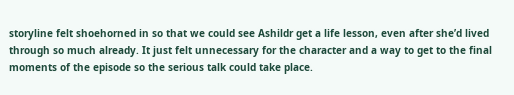storyline felt shoehorned in so that we could see Ashildr get a life lesson, even after she’d lived through so much already. It just felt unnecessary for the character and a way to get to the final moments of the episode so the serious talk could take place.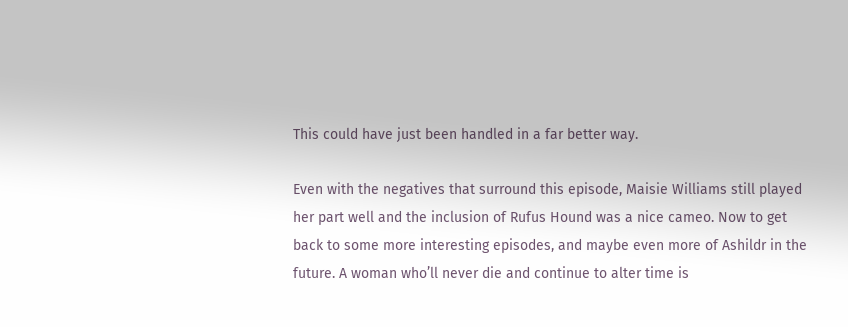This could have just been handled in a far better way.

Even with the negatives that surround this episode, Maisie Williams still played her part well and the inclusion of Rufus Hound was a nice cameo. Now to get back to some more interesting episodes, and maybe even more of Ashildr in the future. A woman who’ll never die and continue to alter time is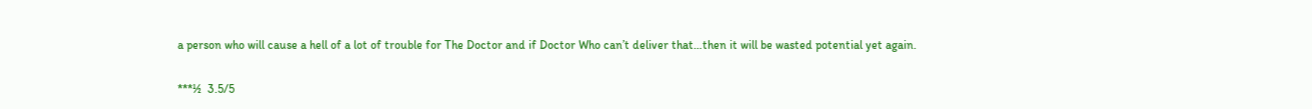a person who will cause a hell of a lot of trouble for The Doctor and if Doctor Who can’t deliver that…then it will be wasted potential yet again.

***½  3.5/5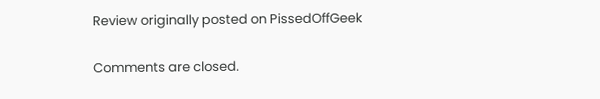Review originally posted on PissedOffGeek

Comments are closed.